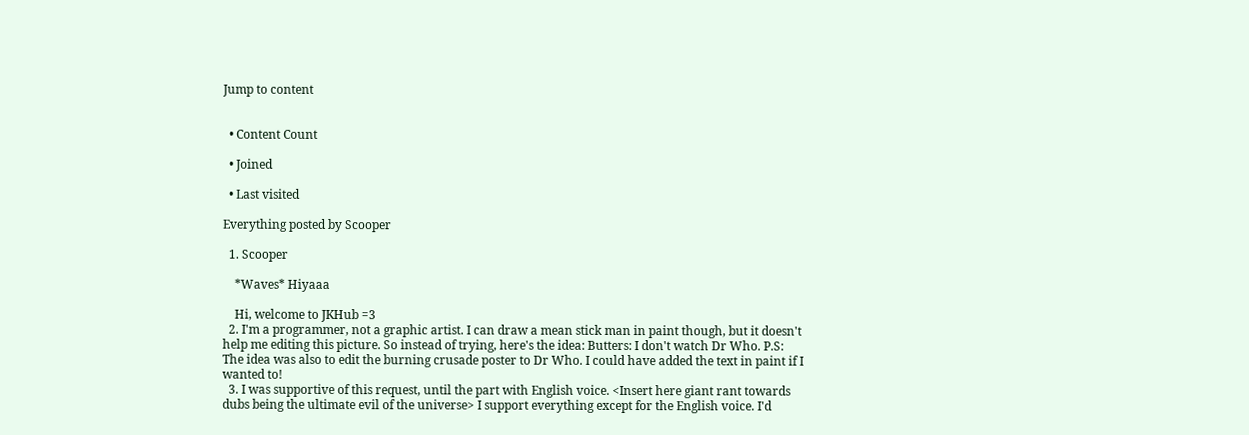Jump to content


  • Content Count

  • Joined

  • Last visited

Everything posted by Scooper

  1. Scooper

    *Waves* Hiyaaa

    Hi, welcome to JKHub =3
  2. I'm a programmer, not a graphic artist. I can draw a mean stick man in paint though, but it doesn't help me editing this picture. So instead of trying, here's the idea: Butters: I don't watch Dr Who. P.S: The idea was also to edit the burning crusade poster to Dr Who. I could have added the text in paint if I wanted to!
  3. I was supportive of this request, until the part with English voice. <Insert here giant rant towards dubs being the ultimate evil of the universe> I support everything except for the English voice. I'd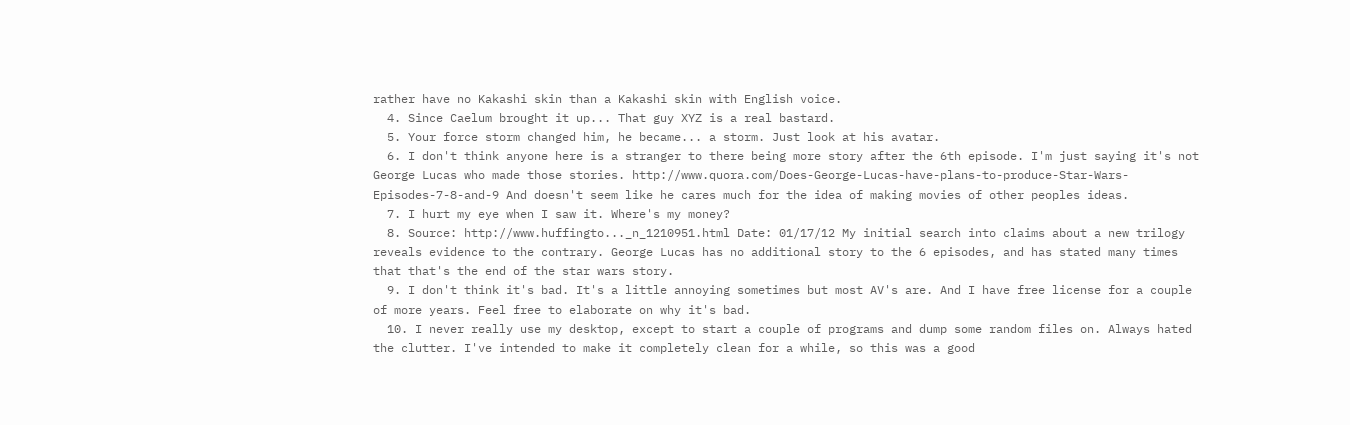rather have no Kakashi skin than a Kakashi skin with English voice.
  4. Since Caelum brought it up... That guy XYZ is a real bastard.
  5. Your force storm changed him, he became... a storm. Just look at his avatar.
  6. I don't think anyone here is a stranger to there being more story after the 6th episode. I'm just saying it's not George Lucas who made those stories. http://www.quora.com/Does-George-Lucas-have-plans-to-produce-Star-Wars-Episodes-7-8-and-9 And doesn't seem like he cares much for the idea of making movies of other peoples ideas.
  7. I hurt my eye when I saw it. Where's my money?
  8. Source: http://www.huffingto..._n_1210951.html Date: 01/17/12 My initial search into claims about a new trilogy reveals evidence to the contrary. George Lucas has no additional story to the 6 episodes, and has stated many times that that's the end of the star wars story.
  9. I don't think it's bad. It's a little annoying sometimes but most AV's are. And I have free license for a couple of more years. Feel free to elaborate on why it's bad.
  10. I never really use my desktop, except to start a couple of programs and dump some random files on. Always hated the clutter. I've intended to make it completely clean for a while, so this was a good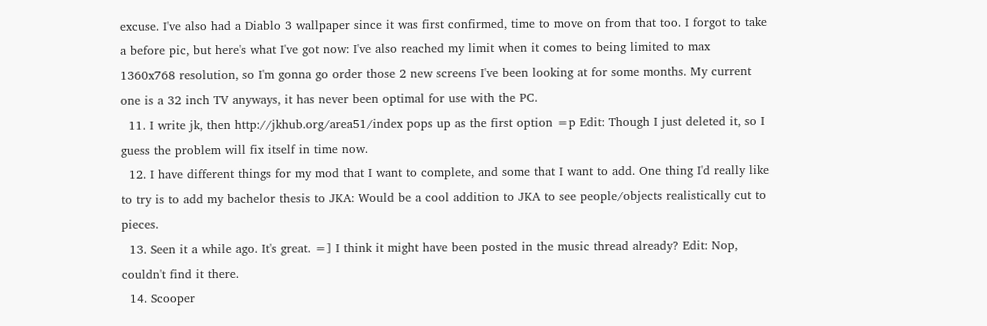excuse. I've also had a Diablo 3 wallpaper since it was first confirmed, time to move on from that too. I forgot to take a before pic, but here's what I've got now: I've also reached my limit when it comes to being limited to max 1360x768 resolution, so I'm gonna go order those 2 new screens I've been looking at for some months. My current one is a 32 inch TV anyways, it has never been optimal for use with the PC.
  11. I write jk, then http://jkhub.org/area51/index pops up as the first option =p Edit: Though I just deleted it, so I guess the problem will fix itself in time now.
  12. I have different things for my mod that I want to complete, and some that I want to add. One thing I'd really like to try is to add my bachelor thesis to JKA: Would be a cool addition to JKA to see people/objects realistically cut to pieces.
  13. Seen it a while ago. It's great. =] I think it might have been posted in the music thread already? Edit: Nop, couldn't find it there.
  14. Scooper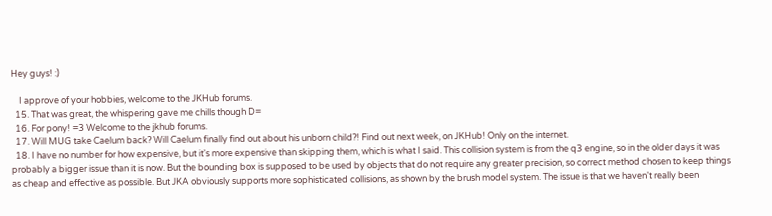Hey guys! :)

    I approve of your hobbies, welcome to the JKHub forums.
  15. That was great, the whispering gave me chills though D=
  16. For pony! =3 Welcome to the jkhub forums.
  17. Will MUG take Caelum back? Will Caelum finally find out about his unborn child?! Find out next week, on JKHub! Only on the internet.
  18. I have no number for how expensive, but it's more expensive than skipping them, which is what I said. This collision system is from the q3 engine, so in the older days it was probably a bigger issue than it is now. But the bounding box is supposed to be used by objects that do not require any greater precision, so correct method chosen to keep things as cheap and effective as possible. But JKA obviously supports more sophisticated collisions, as shown by the brush model system. The issue is that we haven't really been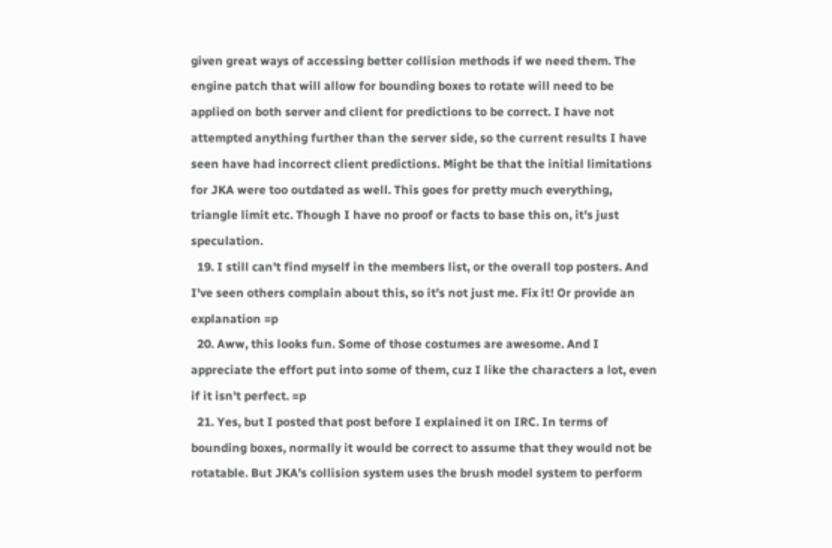given great ways of accessing better collision methods if we need them. The engine patch that will allow for bounding boxes to rotate will need to be applied on both server and client for predictions to be correct. I have not attempted anything further than the server side, so the current results I have seen have had incorrect client predictions. Might be that the initial limitations for JKA were too outdated as well. This goes for pretty much everything, triangle limit etc. Though I have no proof or facts to base this on, it's just speculation.
  19. I still can't find myself in the members list, or the overall top posters. And I've seen others complain about this, so it's not just me. Fix it! Or provide an explanation =p
  20. Aww, this looks fun. Some of those costumes are awesome. And I appreciate the effort put into some of them, cuz I like the characters a lot, even if it isn't perfect. =p
  21. Yes, but I posted that post before I explained it on IRC. In terms of bounding boxes, normally it would be correct to assume that they would not be rotatable. But JKA's collision system uses the brush model system to perform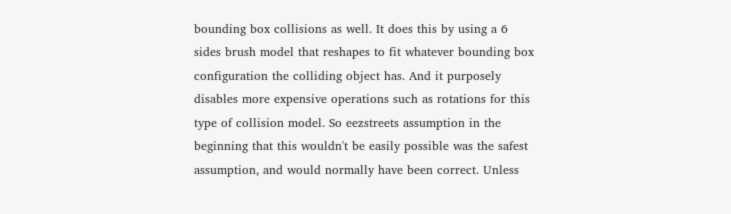bounding box collisions as well. It does this by using a 6 sides brush model that reshapes to fit whatever bounding box configuration the colliding object has. And it purposely disables more expensive operations such as rotations for this type of collision model. So eezstreets assumption in the beginning that this wouldn't be easily possible was the safest assumption, and would normally have been correct. Unless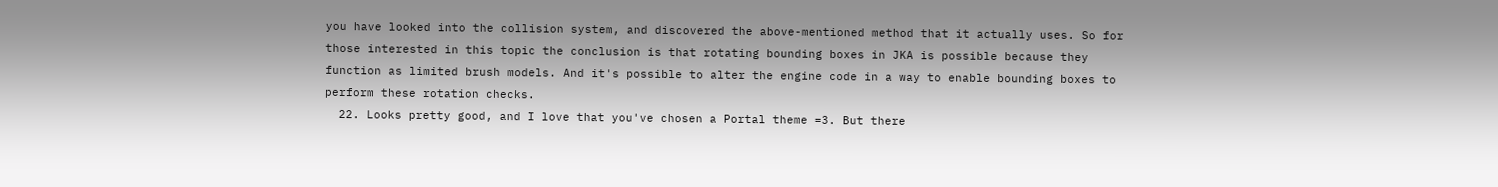you have looked into the collision system, and discovered the above-mentioned method that it actually uses. So for those interested in this topic the conclusion is that rotating bounding boxes in JKA is possible because they function as limited brush models. And it's possible to alter the engine code in a way to enable bounding boxes to perform these rotation checks.
  22. Looks pretty good, and I love that you've chosen a Portal theme =3. But there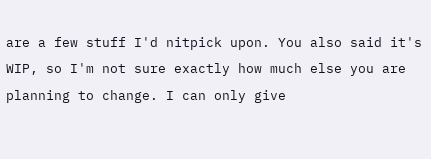are a few stuff I'd nitpick upon. You also said it's WIP, so I'm not sure exactly how much else you are planning to change. I can only give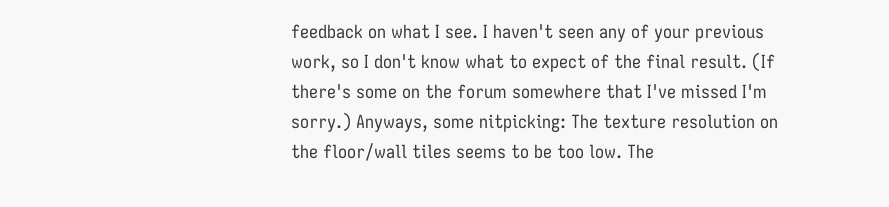feedback on what I see. I haven't seen any of your previous work, so I don't know what to expect of the final result. (If there's some on the forum somewhere that I've missed I'm sorry.) Anyways, some nitpicking: The texture resolution on the floor/wall tiles seems to be too low. The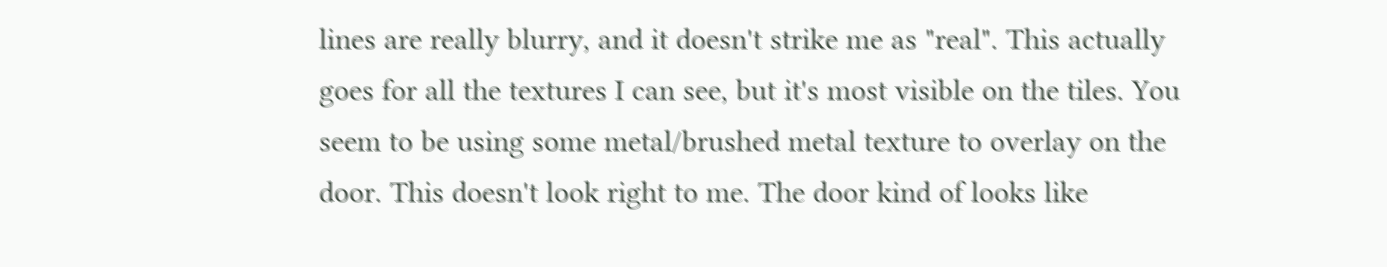lines are really blurry, and it doesn't strike me as "real". This actually goes for all the textures I can see, but it's most visible on the tiles. You seem to be using some metal/brushed metal texture to overlay on the door. This doesn't look right to me. The door kind of looks like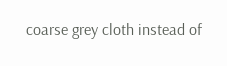coarse grey cloth instead of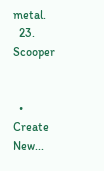metal.
  23. Scooper


  • Create New...